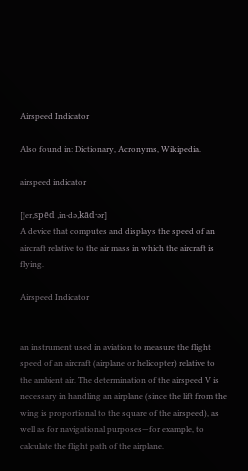Airspeed Indicator

Also found in: Dictionary, Acronyms, Wikipedia.

airspeed indicator

[¦er‚spēd ‚in·də‚kād·ər]
A device that computes and displays the speed of an aircraft relative to the air mass in which the aircraft is flying.

Airspeed Indicator


an instrument used in aviation to measure the flight speed of an aircraft (airplane or helicopter) relative to the ambient air. The determination of the airspeed V is necessary in handling an airplane (since the lift from the wing is proportional to the square of the airspeed), as well as for navigational purposes—for example, to calculate the flight path of the airplane.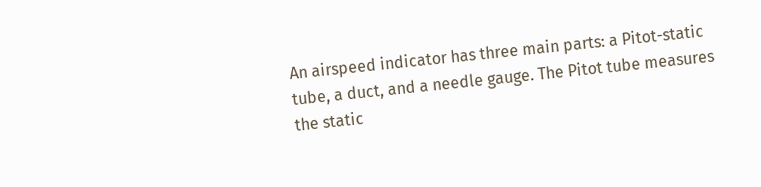An airspeed indicator has three main parts: a Pitot-static tube, a duct, and a needle gauge. The Pitot tube measures the static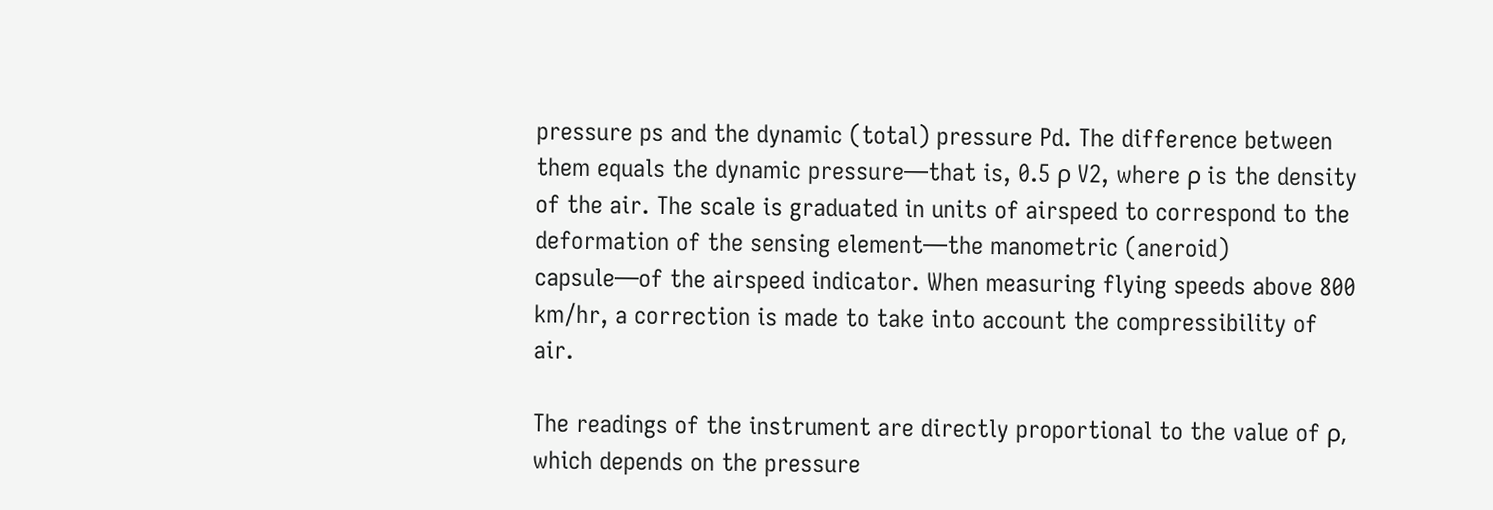pressure ps and the dynamic (total) pressure Pd. The difference between them equals the dynamic pressure—that is, 0.5 ρ V2, where ρ is the density of the air. The scale is graduated in units of airspeed to correspond to the deformation of the sensing element—the manometric (aneroid) capsule—of the airspeed indicator. When measuring flying speeds above 800 km/hr, a correction is made to take into account the compressibility of air.

The readings of the instrument are directly proportional to the value of ρ, which depends on the pressure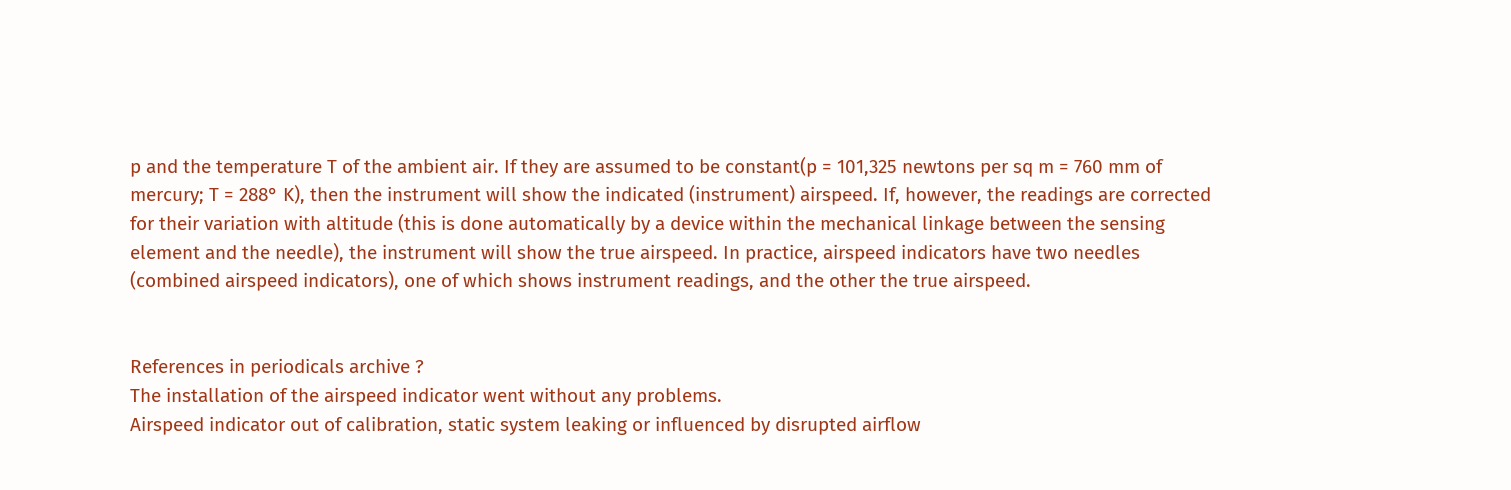p and the temperature T of the ambient air. If they are assumed to be constant(p = 101,325 newtons per sq m = 760 mm of mercury; T = 288° K), then the instrument will show the indicated (instrument) airspeed. If, however, the readings are corrected for their variation with altitude (this is done automatically by a device within the mechanical linkage between the sensing element and the needle), the instrument will show the true airspeed. In practice, airspeed indicators have two needles (combined airspeed indicators), one of which shows instrument readings, and the other the true airspeed.


References in periodicals archive ?
The installation of the airspeed indicator went without any problems.
Airspeed indicator out of calibration, static system leaking or influenced by disrupted airflow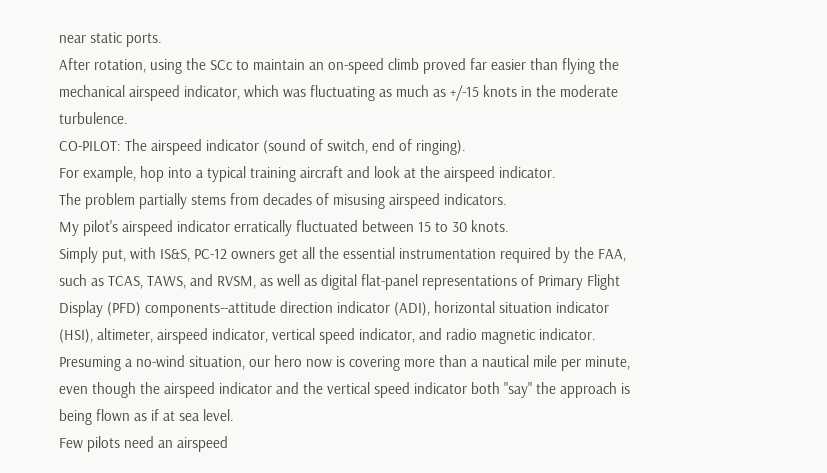near static ports.
After rotation, using the SCc to maintain an on-speed climb proved far easier than flying the mechanical airspeed indicator, which was fluctuating as much as +/-15 knots in the moderate turbulence.
CO-PILOT: The airspeed indicator (sound of switch, end of ringing).
For example, hop into a typical training aircraft and look at the airspeed indicator.
The problem partially stems from decades of misusing airspeed indicators.
My pilot's airspeed indicator erratically fluctuated between 15 to 30 knots.
Simply put, with IS&S, PC-12 owners get all the essential instrumentation required by the FAA, such as TCAS, TAWS, and RVSM, as well as digital flat-panel representations of Primary Flight Display (PFD) components--attitude direction indicator (ADI), horizontal situation indicator (HSI), altimeter, airspeed indicator, vertical speed indicator, and radio magnetic indicator.
Presuming a no-wind situation, our hero now is covering more than a nautical mile per minute, even though the airspeed indicator and the vertical speed indicator both "say" the approach is being flown as if at sea level.
Few pilots need an airspeed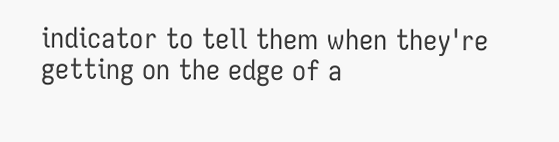indicator to tell them when they're getting on the edge of a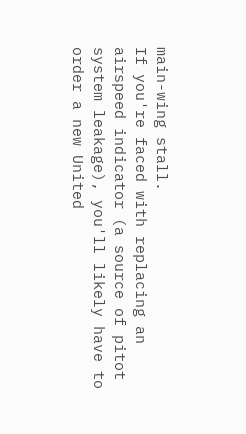main-wing stall.
If you're faced with replacing an airspeed indicator (a source of pitot system leakage), you'll likely have to order a new United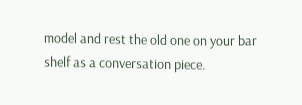model and rest the old one on your bar shelf as a conversation piece.